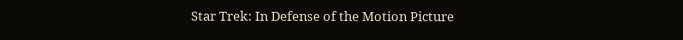Star Trek: In Defense of the Motion Picture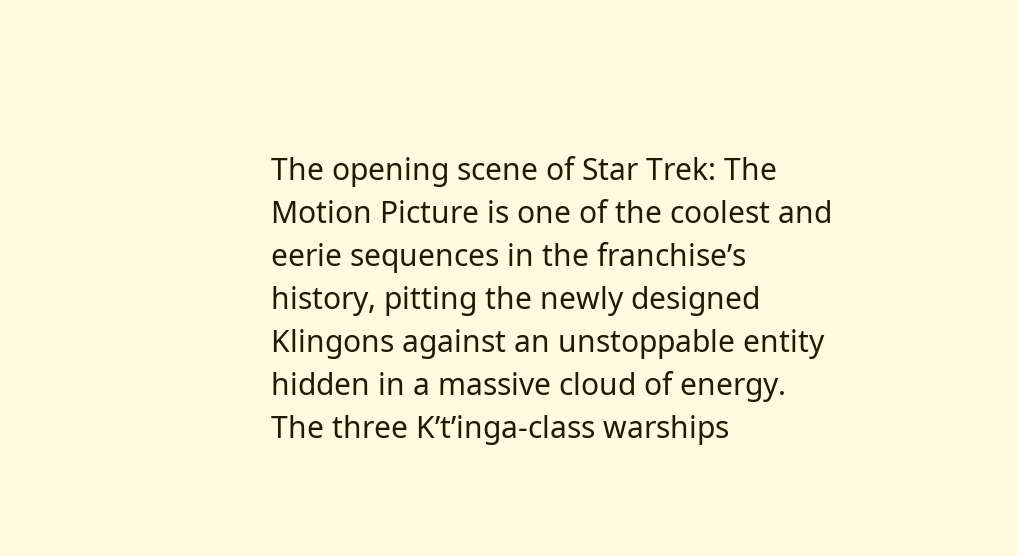The opening scene of Star Trek: The Motion Picture is one of the coolest and eerie sequences in the franchise’s history, pitting the newly designed Klingons against an unstoppable entity hidden in a massive cloud of energy. The three K’t’inga-class warships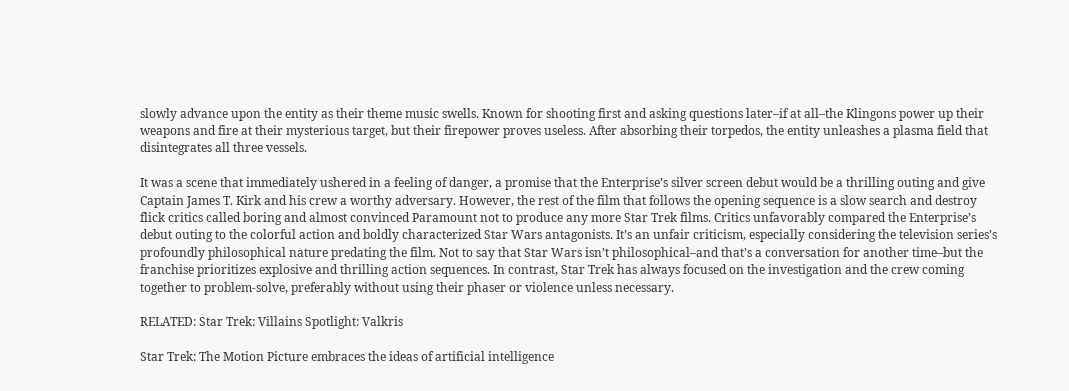slowly advance upon the entity as their theme music swells. Known for shooting first and asking questions later–if at all–the Klingons power up their weapons and fire at their mysterious target, but their firepower proves useless. After absorbing their torpedos, the entity unleashes a plasma field that disintegrates all three vessels.

It was a scene that immediately ushered in a feeling of danger, a promise that the Enterprise’s silver screen debut would be a thrilling outing and give Captain James T. Kirk and his crew a worthy adversary. However, the rest of the film that follows the opening sequence is a slow search and destroy flick critics called boring and almost convinced Paramount not to produce any more Star Trek films. Critics unfavorably compared the Enterprise’s debut outing to the colorful action and boldly characterized Star Wars antagonists. It’s an unfair criticism, especially considering the television series’s profoundly philosophical nature predating the film. Not to say that Star Wars isn’t philosophical–and that’s a conversation for another time–but the franchise prioritizes explosive and thrilling action sequences. In contrast, Star Trek has always focused on the investigation and the crew coming together to problem-solve, preferably without using their phaser or violence unless necessary.

RELATED: Star Trek: Villains Spotlight: Valkris

Star Trek: The Motion Picture embraces the ideas of artificial intelligence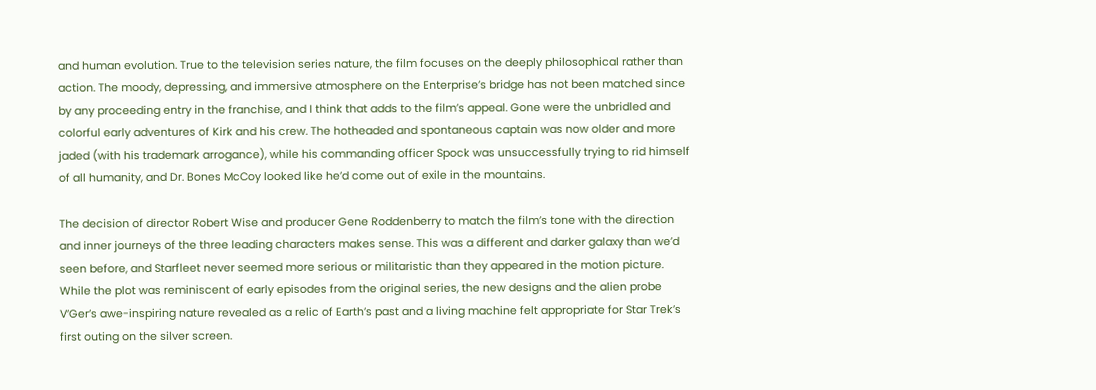and human evolution. True to the television series nature, the film focuses on the deeply philosophical rather than action. The moody, depressing, and immersive atmosphere on the Enterprise’s bridge has not been matched since by any proceeding entry in the franchise, and I think that adds to the film’s appeal. Gone were the unbridled and colorful early adventures of Kirk and his crew. The hotheaded and spontaneous captain was now older and more jaded (with his trademark arrogance), while his commanding officer Spock was unsuccessfully trying to rid himself of all humanity, and Dr. Bones McCoy looked like he’d come out of exile in the mountains.

The decision of director Robert Wise and producer Gene Roddenberry to match the film’s tone with the direction and inner journeys of the three leading characters makes sense. This was a different and darker galaxy than we’d seen before, and Starfleet never seemed more serious or militaristic than they appeared in the motion picture. While the plot was reminiscent of early episodes from the original series, the new designs and the alien probe V’Ger’s awe-inspiring nature revealed as a relic of Earth’s past and a living machine felt appropriate for Star Trek’s first outing on the silver screen.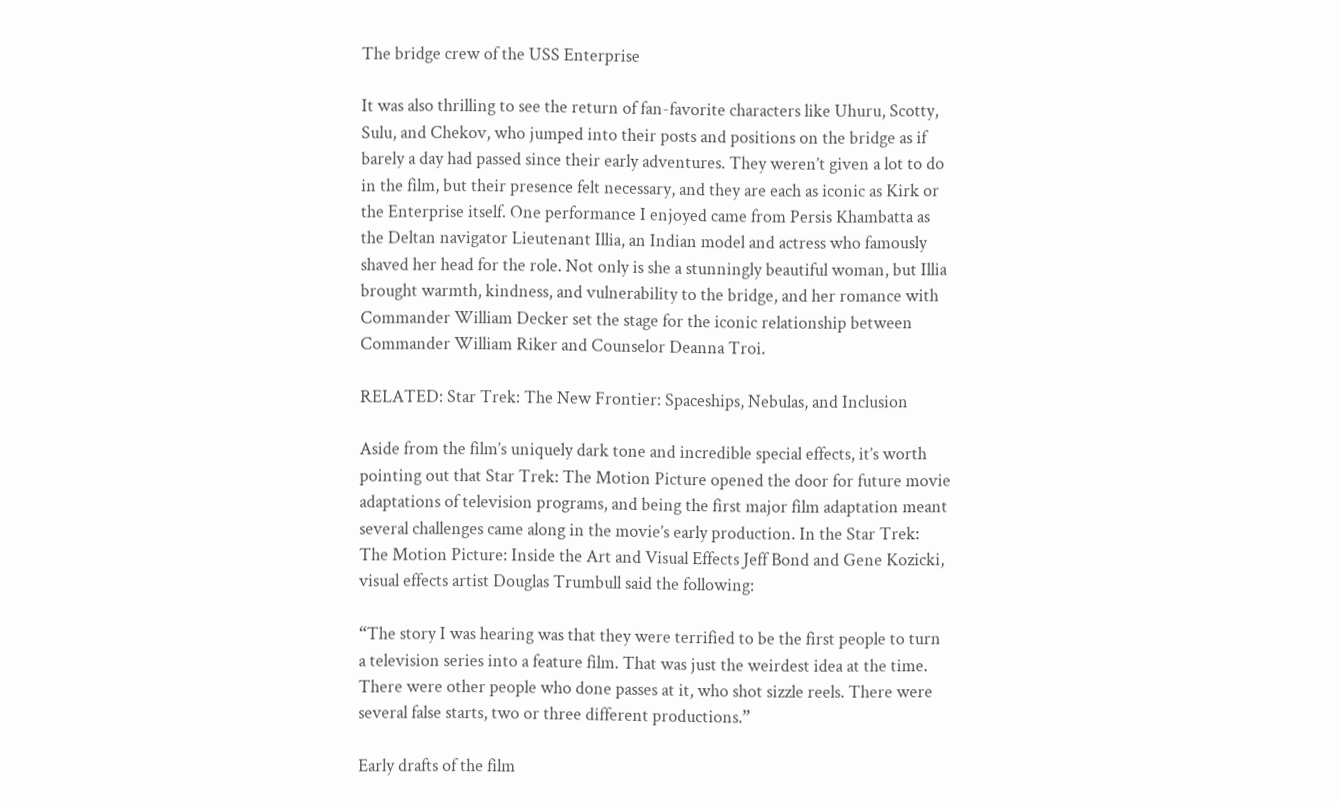The bridge crew of the USS Enterprise

It was also thrilling to see the return of fan-favorite characters like Uhuru, Scotty, Sulu, and Chekov, who jumped into their posts and positions on the bridge as if barely a day had passed since their early adventures. They weren’t given a lot to do in the film, but their presence felt necessary, and they are each as iconic as Kirk or the Enterprise itself. One performance I enjoyed came from Persis Khambatta as the Deltan navigator Lieutenant Illia, an Indian model and actress who famously shaved her head for the role. Not only is she a stunningly beautiful woman, but Illia brought warmth, kindness, and vulnerability to the bridge, and her romance with Commander William Decker set the stage for the iconic relationship between Commander William Riker and Counselor Deanna Troi.

RELATED: Star Trek: The New Frontier: Spaceships, Nebulas, and Inclusion

Aside from the film’s uniquely dark tone and incredible special effects, it’s worth pointing out that Star Trek: The Motion Picture opened the door for future movie adaptations of television programs, and being the first major film adaptation meant several challenges came along in the movie’s early production. In the Star Trek: The Motion Picture: Inside the Art and Visual Effects Jeff Bond and Gene Kozicki, visual effects artist Douglas Trumbull said the following:

“The story I was hearing was that they were terrified to be the first people to turn a television series into a feature film. That was just the weirdest idea at the time. There were other people who done passes at it, who shot sizzle reels. There were several false starts, two or three different productions.”

Early drafts of the film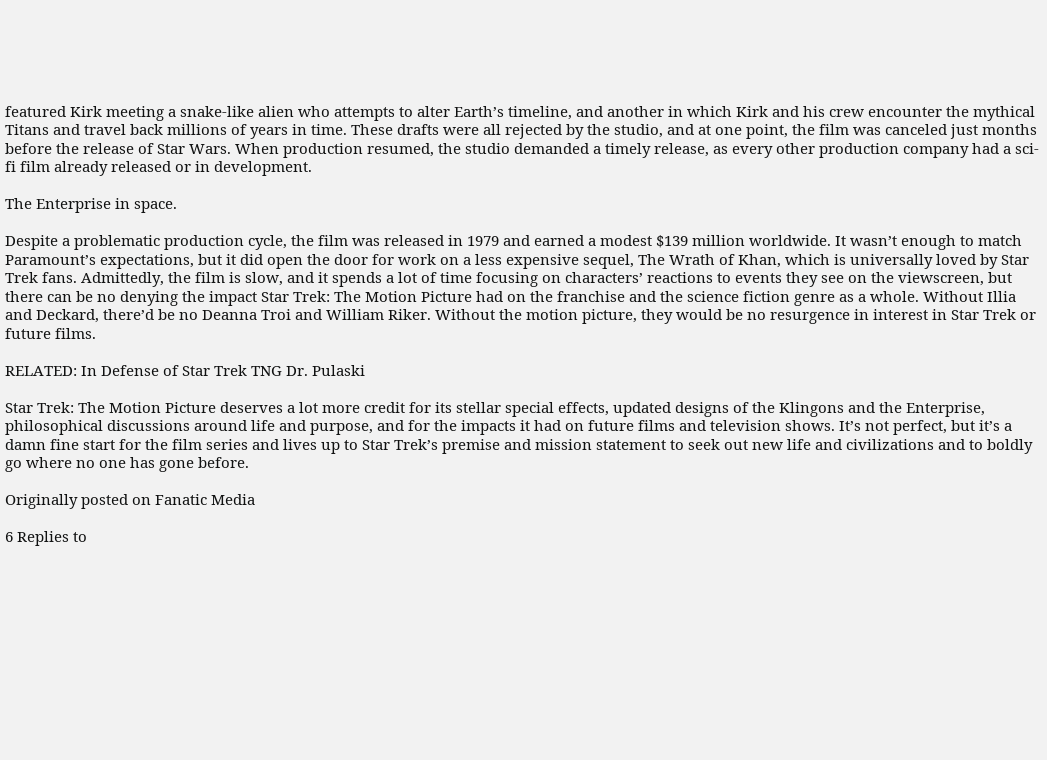featured Kirk meeting a snake-like alien who attempts to alter Earth’s timeline, and another in which Kirk and his crew encounter the mythical Titans and travel back millions of years in time. These drafts were all rejected by the studio, and at one point, the film was canceled just months before the release of Star Wars. When production resumed, the studio demanded a timely release, as every other production company had a sci-fi film already released or in development.

The Enterprise in space.

Despite a problematic production cycle, the film was released in 1979 and earned a modest $139 million worldwide. It wasn’t enough to match Paramount’s expectations, but it did open the door for work on a less expensive sequel, The Wrath of Khan, which is universally loved by Star Trek fans. Admittedly, the film is slow, and it spends a lot of time focusing on characters’ reactions to events they see on the viewscreen, but there can be no denying the impact Star Trek: The Motion Picture had on the franchise and the science fiction genre as a whole. Without Illia and Deckard, there’d be no Deanna Troi and William Riker. Without the motion picture, they would be no resurgence in interest in Star Trek or future films.

RELATED: In Defense of Star Trek TNG Dr. Pulaski

Star Trek: The Motion Picture deserves a lot more credit for its stellar special effects, updated designs of the Klingons and the Enterprise, philosophical discussions around life and purpose, and for the impacts it had on future films and television shows. It’s not perfect, but it’s a damn fine start for the film series and lives up to Star Trek’s premise and mission statement to seek out new life and civilizations and to boldly go where no one has gone before.

Originally posted on Fanatic Media

6 Replies to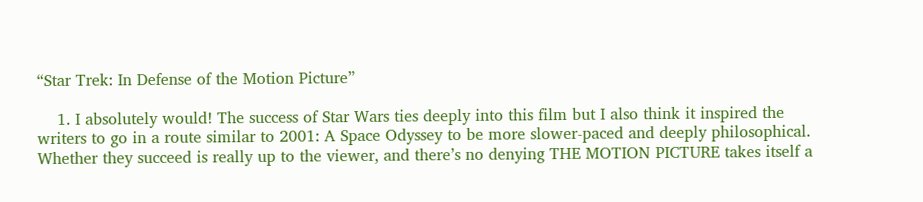“Star Trek: In Defense of the Motion Picture”

    1. I absolutely would! The success of Star Wars ties deeply into this film but I also think it inspired the writers to go in a route similar to 2001: A Space Odyssey to be more slower-paced and deeply philosophical. Whether they succeed is really up to the viewer, and there’s no denying THE MOTION PICTURE takes itself a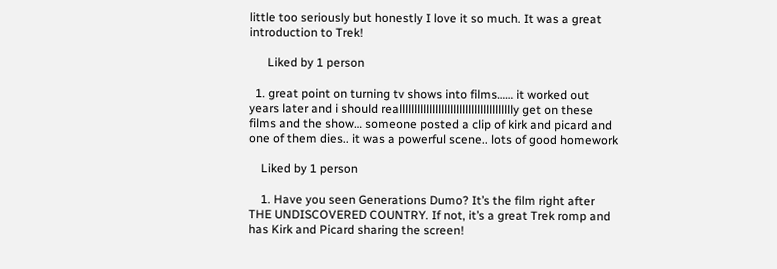little too seriously but honestly I love it so much. It was a great introduction to Trek!

      Liked by 1 person

  1. great point on turning tv shows into films…… it worked out years later and i should realllllllllllllllllllllllllllllllllllllly get on these films and the show… someone posted a clip of kirk and picard and one of them dies.. it was a powerful scene.. lots of good homework

    Liked by 1 person

    1. Have you seen Generations Dumo? It’s the film right after THE UNDISCOVERED COUNTRY. If not, it’s a great Trek romp and has Kirk and Picard sharing the screen!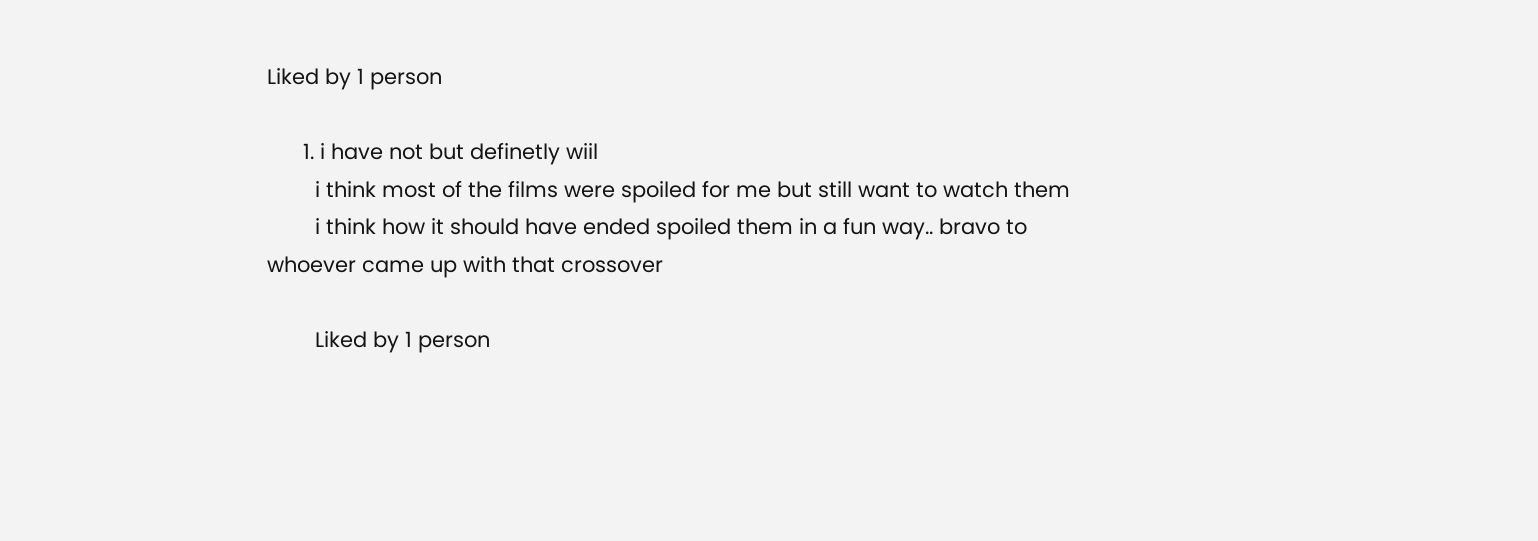Liked by 1 person

      1. i have not but definetly wiil
        i think most of the films were spoiled for me but still want to watch them
        i think how it should have ended spoiled them in a fun way.. bravo to whoever came up with that crossover

        Liked by 1 person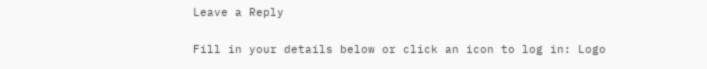Leave a Reply

Fill in your details below or click an icon to log in: Logo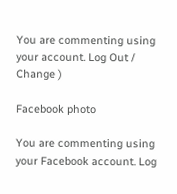You are commenting using your account. Log Out /  Change )

Facebook photo

You are commenting using your Facebook account. Log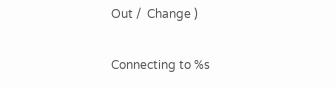Out /  Change )

Connecting to %s